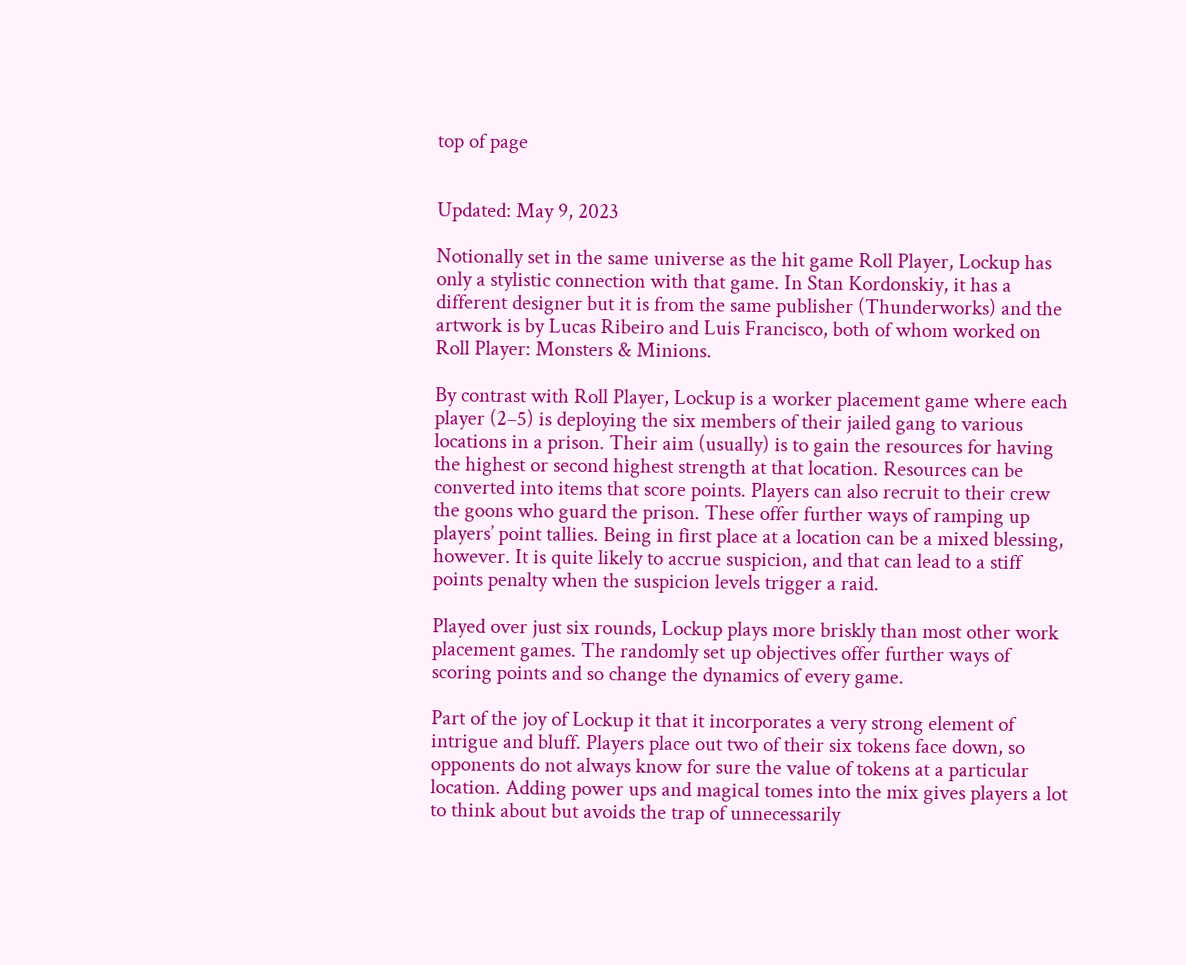top of page


Updated: May 9, 2023

Notionally set in the same universe as the hit game Roll Player, Lockup has only a stylistic connection with that game. In Stan Kordonskiy, it has a different designer but it is from the same publisher (Thunderworks) and the artwork is by Lucas Ribeiro and Luis Francisco, both of whom worked on Roll Player: Monsters & Minions.

By contrast with Roll Player, Lockup is a worker placement game where each player (2–5) is deploying the six members of their jailed gang to various locations in a prison. Their aim (usually) is to gain the resources for having the highest or second highest strength at that location. Resources can be converted into items that score points. Players can also recruit to their crew the goons who guard the prison. These offer further ways of ramping up players’ point tallies. Being in first place at a location can be a mixed blessing, however. It is quite likely to accrue suspicion, and that can lead to a stiff points penalty when the suspicion levels trigger a raid.

Played over just six rounds, Lockup plays more briskly than most other work placement games. The randomly set up objectives offer further ways of scoring points and so change the dynamics of every game.

Part of the joy of Lockup it that it incorporates a very strong element of intrigue and bluff. Players place out two of their six tokens face down, so opponents do not always know for sure the value of tokens at a particular location. Adding power ups and magical tomes into the mix gives players a lot to think about but avoids the trap of unnecessarily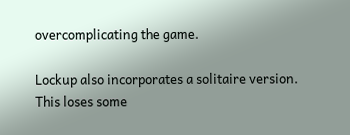overcomplicating the game.

Lockup also incorporates a solitaire version. This loses some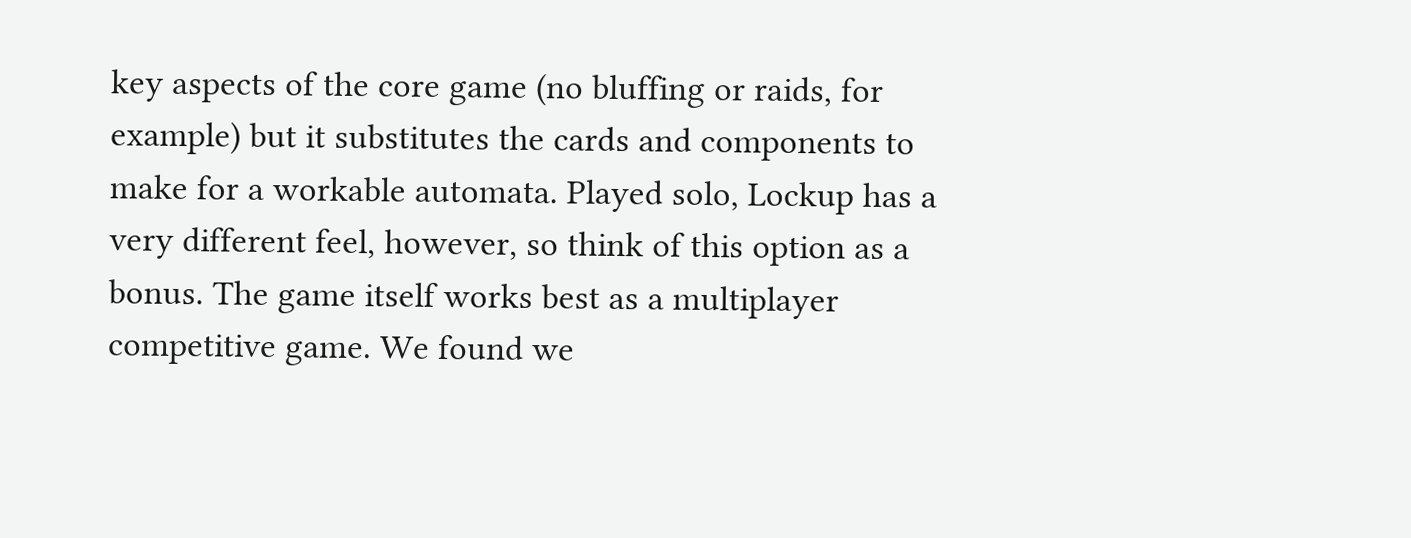key aspects of the core game (no bluffing or raids, for example) but it substitutes the cards and components to make for a workable automata. Played solo, Lockup has a very different feel, however, so think of this option as a bonus. The game itself works best as a multiplayer competitive game. We found we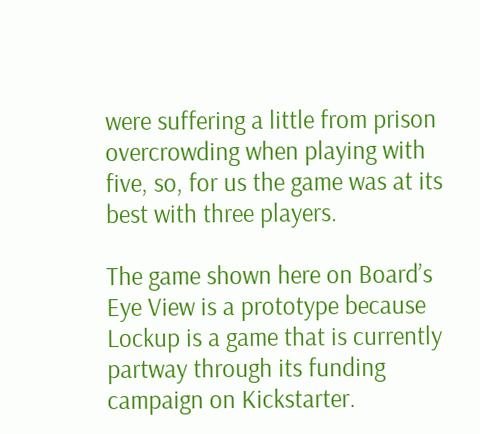were suffering a little from prison overcrowding when playing with five, so, for us the game was at its best with three players.

The game shown here on Board’s Eye View is a prototype because Lockup is a game that is currently partway through its funding campaign on Kickstarter.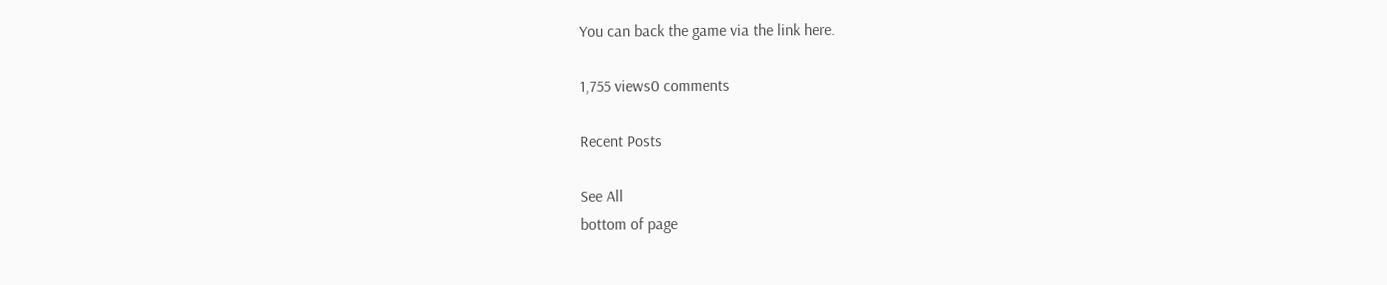You can back the game via the link here.

1,755 views0 comments

Recent Posts

See All
bottom of page